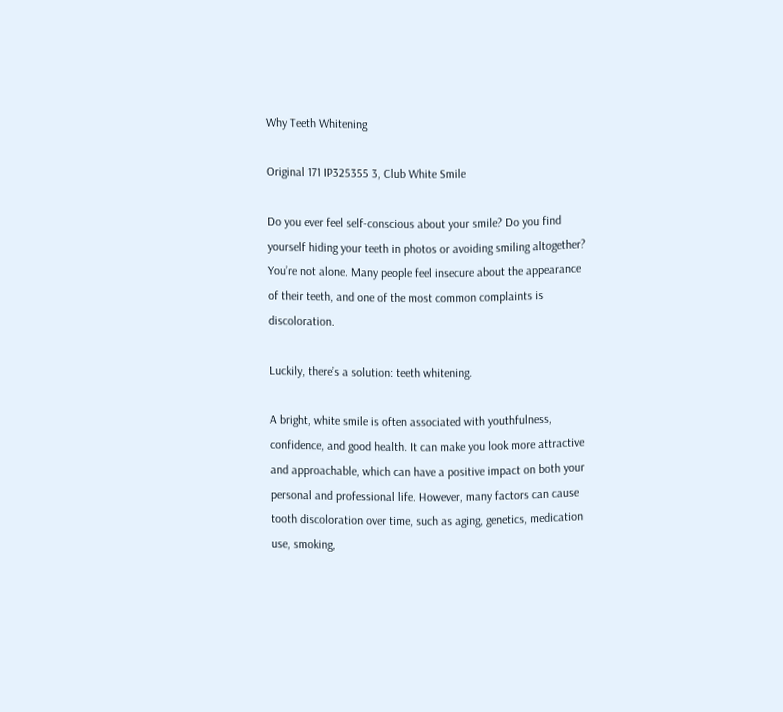Why Teeth Whitening

Original 171 IP325355 3, Club White Smile

Do you ever feel self-conscious about your smile? Do you find yourself hiding your teeth in photos or avoiding smiling altogether? You’re not alone. Many people feel insecure about the appearance of their teeth, and one of the most common complaints is discoloration.

Luckily, there’s a solution: teeth whitening.

A bright, white smile is often associated with youthfulness, confidence, and good health. It can make you look more attractive and approachable, which can have a positive impact on both your personal and professional life. However, many factors can cause tooth discoloration over time, such as aging, genetics, medication use, smoking,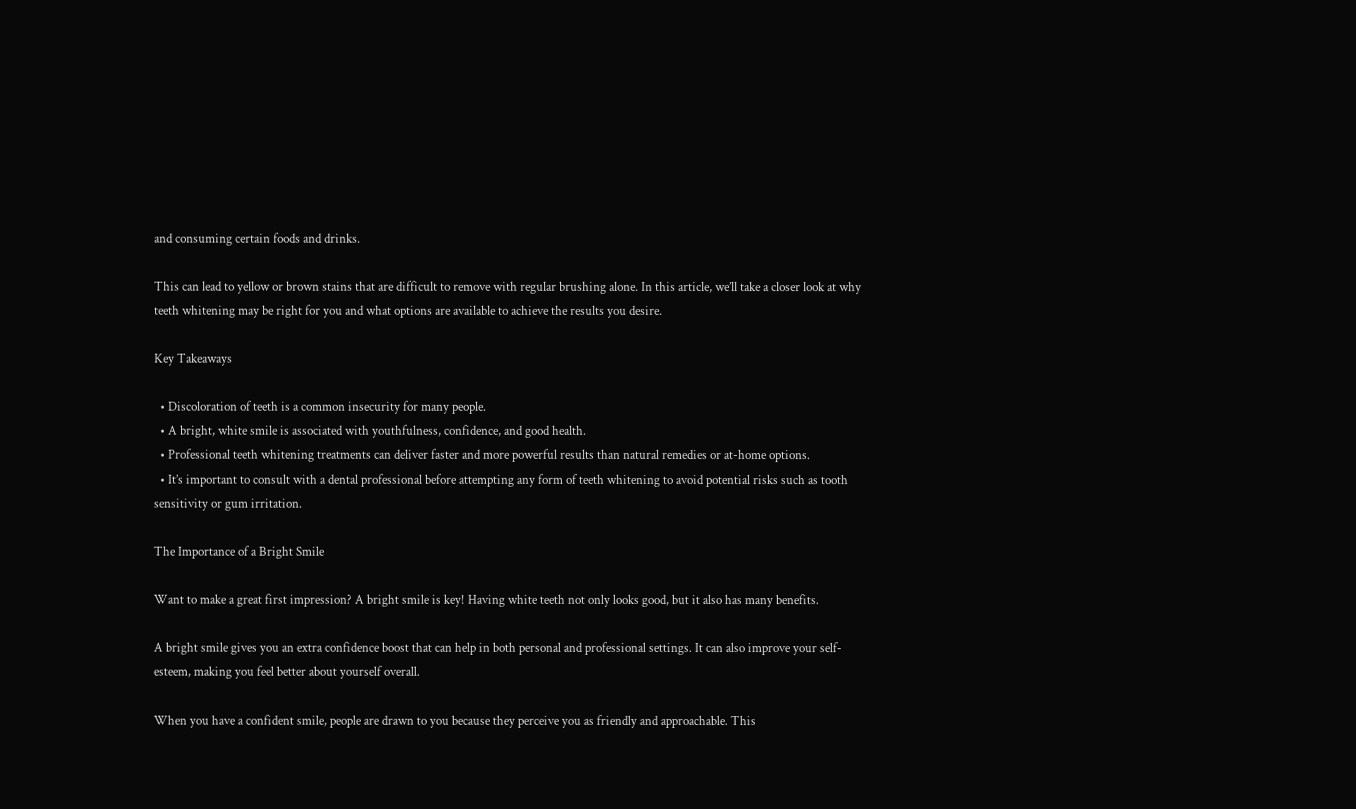and consuming certain foods and drinks.

This can lead to yellow or brown stains that are difficult to remove with regular brushing alone. In this article, we’ll take a closer look at why teeth whitening may be right for you and what options are available to achieve the results you desire.

Key Takeaways

  • Discoloration of teeth is a common insecurity for many people.
  • A bright, white smile is associated with youthfulness, confidence, and good health.
  • Professional teeth whitening treatments can deliver faster and more powerful results than natural remedies or at-home options.
  • It’s important to consult with a dental professional before attempting any form of teeth whitening to avoid potential risks such as tooth sensitivity or gum irritation.

The Importance of a Bright Smile

Want to make a great first impression? A bright smile is key! Having white teeth not only looks good, but it also has many benefits.

A bright smile gives you an extra confidence boost that can help in both personal and professional settings. It can also improve your self-esteem, making you feel better about yourself overall.

When you have a confident smile, people are drawn to you because they perceive you as friendly and approachable. This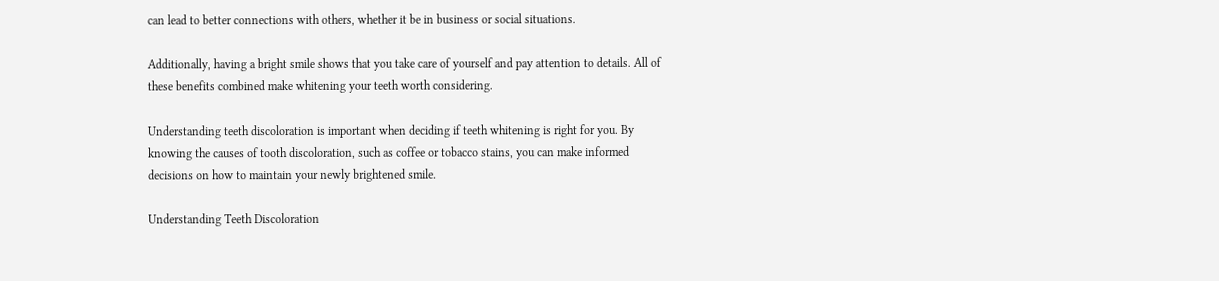can lead to better connections with others, whether it be in business or social situations.

Additionally, having a bright smile shows that you take care of yourself and pay attention to details. All of these benefits combined make whitening your teeth worth considering.

Understanding teeth discoloration is important when deciding if teeth whitening is right for you. By knowing the causes of tooth discoloration, such as coffee or tobacco stains, you can make informed decisions on how to maintain your newly brightened smile.

Understanding Teeth Discoloration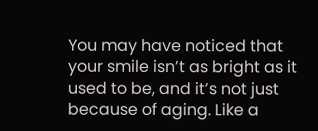You may have noticed that your smile isn’t as bright as it used to be, and it’s not just because of aging. Like a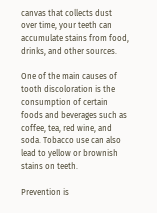canvas that collects dust over time, your teeth can accumulate stains from food, drinks, and other sources.

One of the main causes of tooth discoloration is the consumption of certain foods and beverages such as coffee, tea, red wine, and soda. Tobacco use can also lead to yellow or brownish stains on teeth.

Prevention is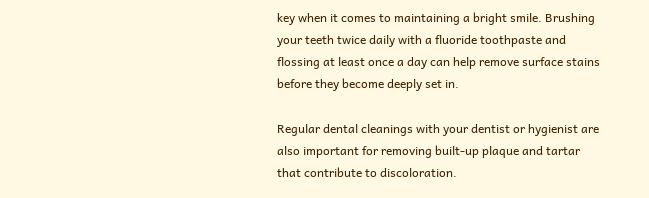key when it comes to maintaining a bright smile. Brushing your teeth twice daily with a fluoride toothpaste and flossing at least once a day can help remove surface stains before they become deeply set in.

Regular dental cleanings with your dentist or hygienist are also important for removing built-up plaque and tartar that contribute to discoloration.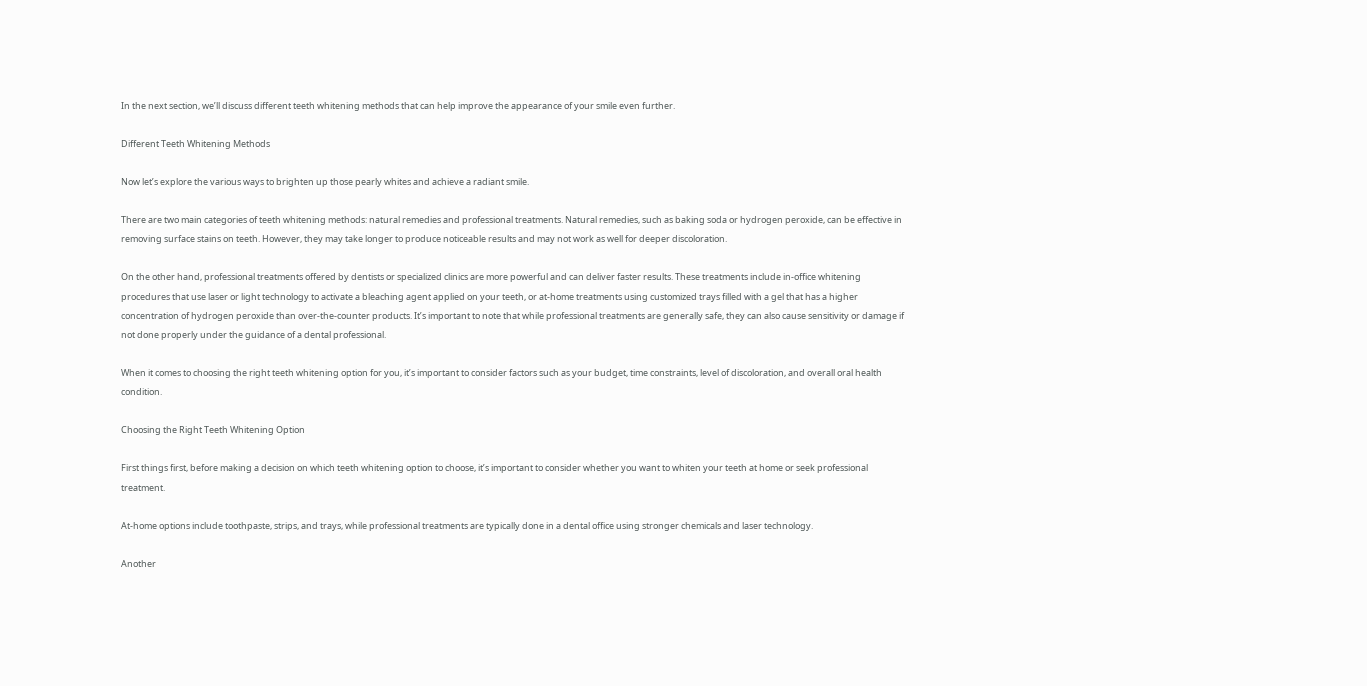In the next section, we’ll discuss different teeth whitening methods that can help improve the appearance of your smile even further.

Different Teeth Whitening Methods

Now let’s explore the various ways to brighten up those pearly whites and achieve a radiant smile.

There are two main categories of teeth whitening methods: natural remedies and professional treatments. Natural remedies, such as baking soda or hydrogen peroxide, can be effective in removing surface stains on teeth. However, they may take longer to produce noticeable results and may not work as well for deeper discoloration.

On the other hand, professional treatments offered by dentists or specialized clinics are more powerful and can deliver faster results. These treatments include in-office whitening procedures that use laser or light technology to activate a bleaching agent applied on your teeth, or at-home treatments using customized trays filled with a gel that has a higher concentration of hydrogen peroxide than over-the-counter products. It’s important to note that while professional treatments are generally safe, they can also cause sensitivity or damage if not done properly under the guidance of a dental professional.

When it comes to choosing the right teeth whitening option for you, it’s important to consider factors such as your budget, time constraints, level of discoloration, and overall oral health condition.

Choosing the Right Teeth Whitening Option

First things first, before making a decision on which teeth whitening option to choose, it’s important to consider whether you want to whiten your teeth at home or seek professional treatment.

At-home options include toothpaste, strips, and trays, while professional treatments are typically done in a dental office using stronger chemicals and laser technology.

Another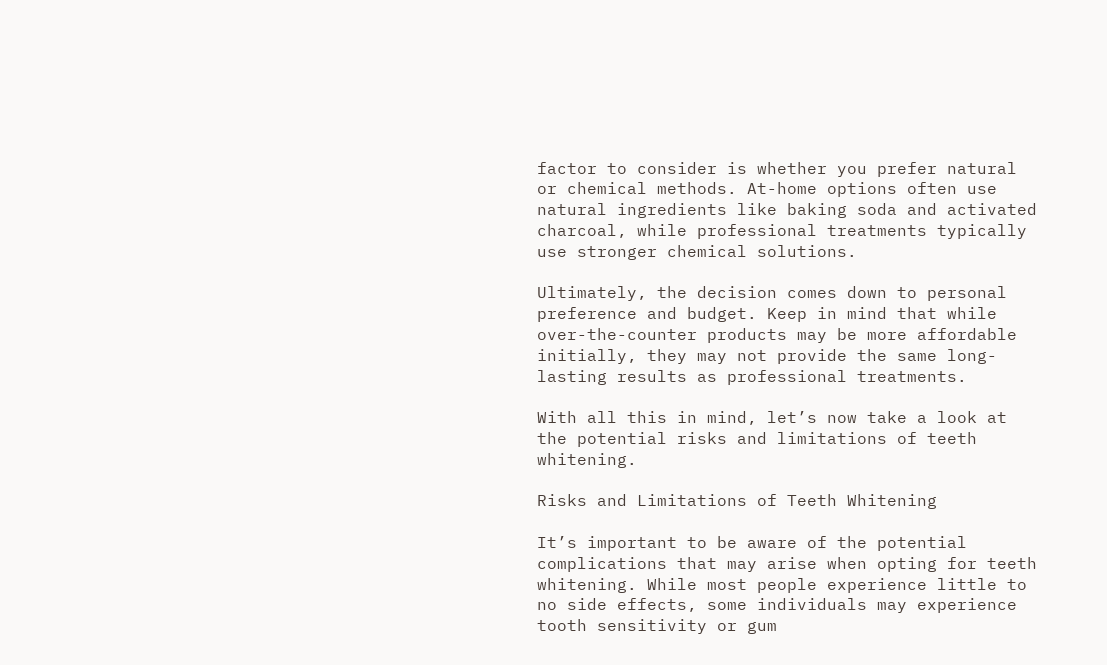factor to consider is whether you prefer natural or chemical methods. At-home options often use natural ingredients like baking soda and activated charcoal, while professional treatments typically use stronger chemical solutions.

Ultimately, the decision comes down to personal preference and budget. Keep in mind that while over-the-counter products may be more affordable initially, they may not provide the same long-lasting results as professional treatments.

With all this in mind, let’s now take a look at the potential risks and limitations of teeth whitening.

Risks and Limitations of Teeth Whitening

It’s important to be aware of the potential complications that may arise when opting for teeth whitening. While most people experience little to no side effects, some individuals may experience tooth sensitivity or gum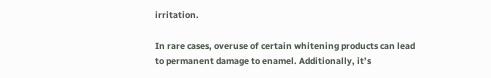irritation.

In rare cases, overuse of certain whitening products can lead to permanent damage to enamel. Additionally, it’s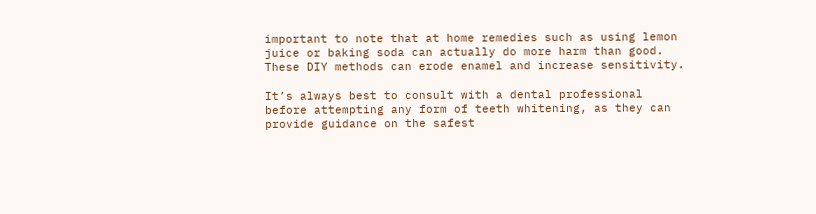important to note that at home remedies such as using lemon juice or baking soda can actually do more harm than good. These DIY methods can erode enamel and increase sensitivity.

It’s always best to consult with a dental professional before attempting any form of teeth whitening, as they can provide guidance on the safest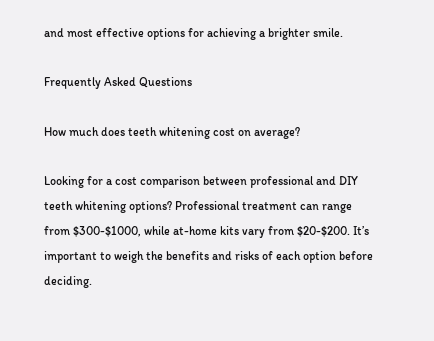and most effective options for achieving a brighter smile.

Frequently Asked Questions

How much does teeth whitening cost on average?

Looking for a cost comparison between professional and DIY teeth whitening options? Professional treatment can range from $300-$1000, while at-home kits vary from $20-$200. It’s important to weigh the benefits and risks of each option before deciding.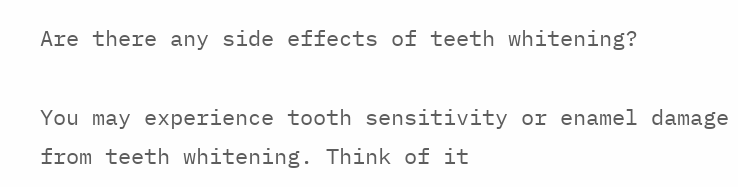Are there any side effects of teeth whitening?

You may experience tooth sensitivity or enamel damage from teeth whitening. Think of it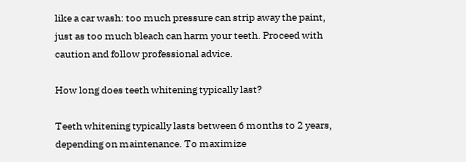like a car wash: too much pressure can strip away the paint, just as too much bleach can harm your teeth. Proceed with caution and follow professional advice.

How long does teeth whitening typically last?

Teeth whitening typically lasts between 6 months to 2 years, depending on maintenance. To maximize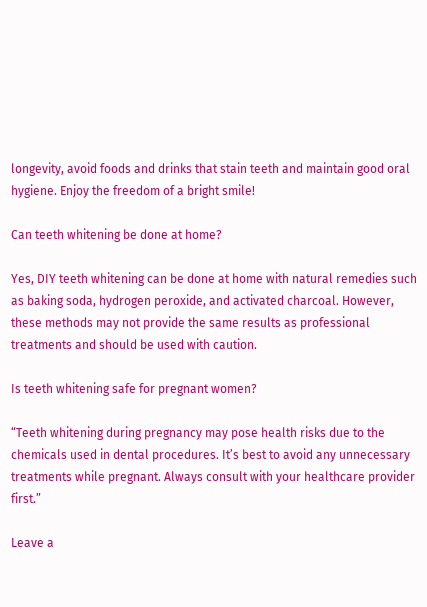longevity, avoid foods and drinks that stain teeth and maintain good oral hygiene. Enjoy the freedom of a bright smile!

Can teeth whitening be done at home?

Yes, DIY teeth whitening can be done at home with natural remedies such as baking soda, hydrogen peroxide, and activated charcoal. However, these methods may not provide the same results as professional treatments and should be used with caution.

Is teeth whitening safe for pregnant women?

“Teeth whitening during pregnancy may pose health risks due to the chemicals used in dental procedures. It’s best to avoid any unnecessary treatments while pregnant. Always consult with your healthcare provider first.”

Leave a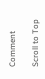Comment

Scroll to Top